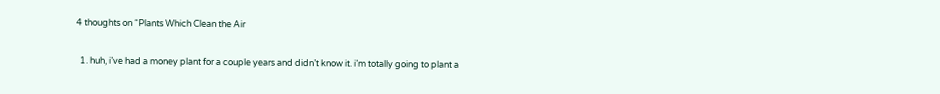4 thoughts on “Plants Which Clean the Air

  1. huh, i’ve had a money plant for a couple years and didn’t know it. i’m totally going to plant a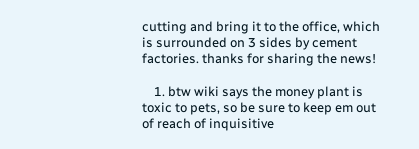cutting and bring it to the office, which is surrounded on 3 sides by cement factories. thanks for sharing the news!

    1. btw wiki says the money plant is toxic to pets, so be sure to keep em out of reach of inquisitive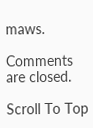maws.

Comments are closed.

Scroll To Top